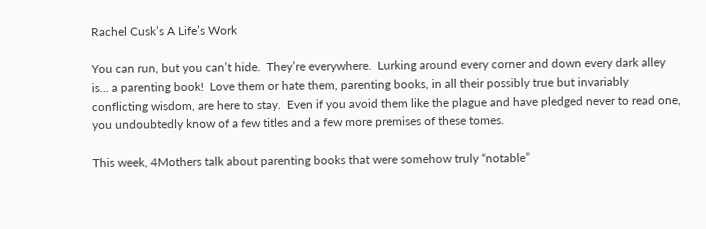Rachel Cusk’s A Life’s Work

You can run, but you can’t hide.  They’re everywhere.  Lurking around every corner and down every dark alley is… a parenting book!  Love them or hate them, parenting books, in all their possibly true but invariably conflicting wisdom, are here to stay.  Even if you avoid them like the plague and have pledged never to read one, you undoubtedly know of a few titles and a few more premises of these tomes.

This week, 4Mothers talk about parenting books that were somehow truly “notable”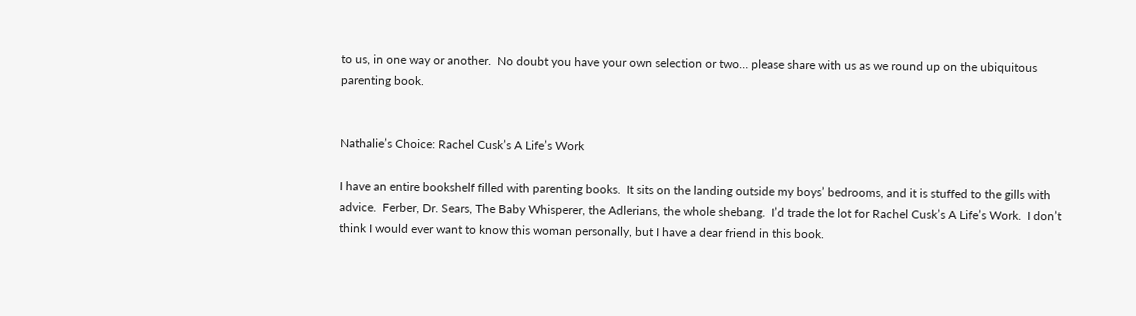to us, in one way or another.  No doubt you have your own selection or two… please share with us as we round up on the ubiquitous parenting book.


Nathalie’s Choice: Rachel Cusk’s A Life’s Work

I have an entire bookshelf filled with parenting books.  It sits on the landing outside my boys’ bedrooms, and it is stuffed to the gills with advice.  Ferber, Dr. Sears, The Baby Whisperer, the Adlerians, the whole shebang.  I’d trade the lot for Rachel Cusk’s A Life’s Work.  I don’t think I would ever want to know this woman personally, but I have a dear friend in this book.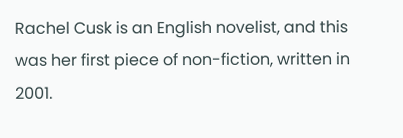Rachel Cusk is an English novelist, and this was her first piece of non-fiction, written in 2001.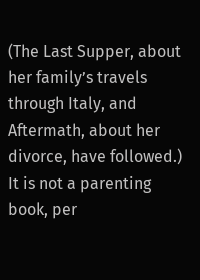(The Last Supper, about her family’s travels through Italy, and Aftermath, about her divorce, have followed.) It is not a parenting book, per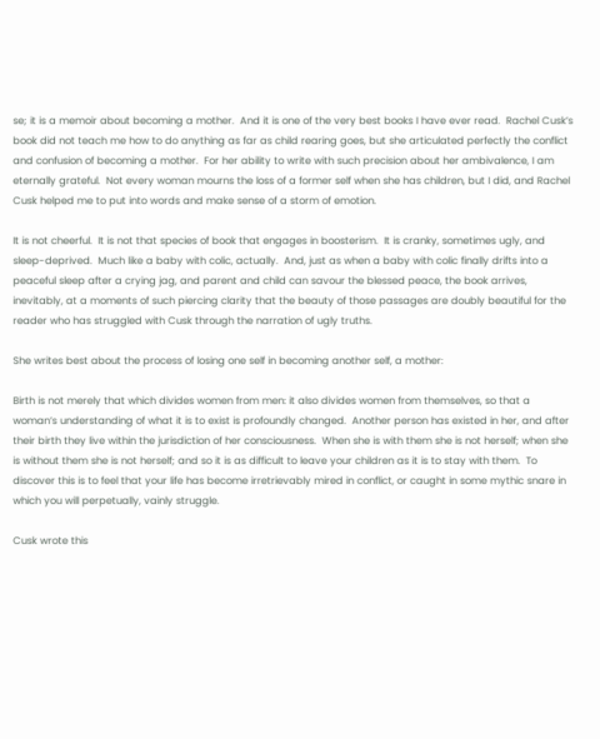se; it is a memoir about becoming a mother.  And it is one of the very best books I have ever read.  Rachel Cusk’s book did not teach me how to do anything as far as child rearing goes, but she articulated perfectly the conflict and confusion of becoming a mother.  For her ability to write with such precision about her ambivalence, I am eternally grateful.  Not every woman mourns the loss of a former self when she has children, but I did, and Rachel Cusk helped me to put into words and make sense of a storm of emotion.

It is not cheerful.  It is not that species of book that engages in boosterism.  It is cranky, sometimes ugly, and sleep-deprived.  Much like a baby with colic, actually.  And, just as when a baby with colic finally drifts into a peaceful sleep after a crying jag, and parent and child can savour the blessed peace, the book arrives, inevitably, at a moments of such piercing clarity that the beauty of those passages are doubly beautiful for the reader who has struggled with Cusk through the narration of ugly truths.

She writes best about the process of losing one self in becoming another self, a mother:

Birth is not merely that which divides women from men: it also divides women from themselves, so that a woman’s understanding of what it is to exist is profoundly changed.  Another person has existed in her, and after their birth they live within the jurisdiction of her consciousness.  When she is with them she is not herself; when she is without them she is not herself; and so it is as difficult to leave your children as it is to stay with them.  To discover this is to feel that your life has become irretrievably mired in conflict, or caught in some mythic snare in which you will perpetually, vainly struggle.

Cusk wrote this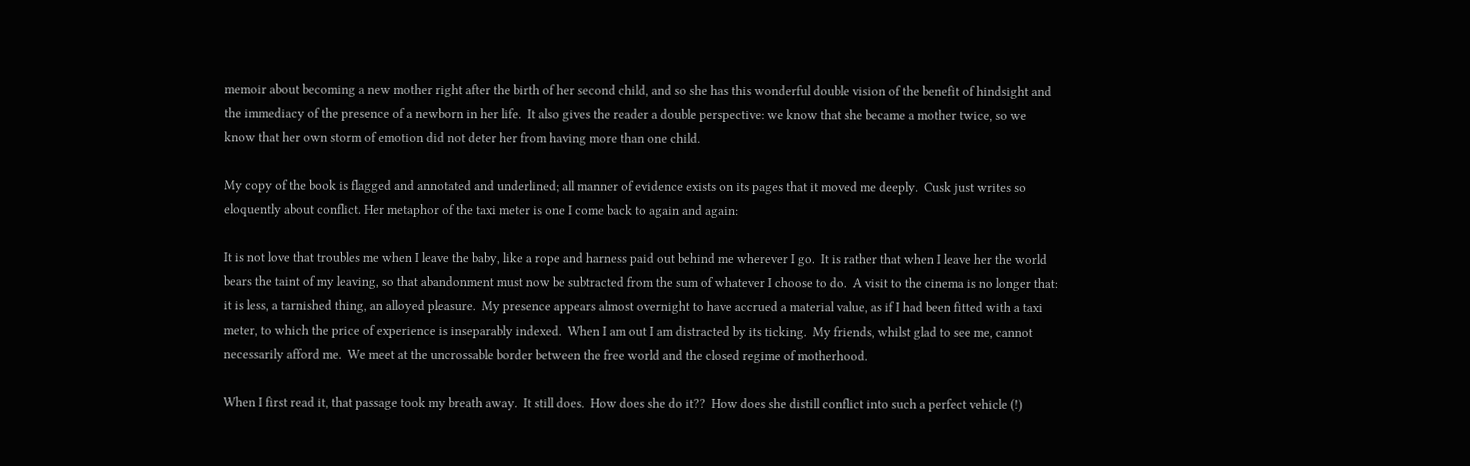memoir about becoming a new mother right after the birth of her second child, and so she has this wonderful double vision of the benefit of hindsight and the immediacy of the presence of a newborn in her life.  It also gives the reader a double perspective: we know that she became a mother twice, so we know that her own storm of emotion did not deter her from having more than one child.

My copy of the book is flagged and annotated and underlined; all manner of evidence exists on its pages that it moved me deeply.  Cusk just writes so eloquently about conflict. Her metaphor of the taxi meter is one I come back to again and again:

It is not love that troubles me when I leave the baby, like a rope and harness paid out behind me wherever I go.  It is rather that when I leave her the world bears the taint of my leaving, so that abandonment must now be subtracted from the sum of whatever I choose to do.  A visit to the cinema is no longer that: it is less, a tarnished thing, an alloyed pleasure.  My presence appears almost overnight to have accrued a material value, as if I had been fitted with a taxi meter, to which the price of experience is inseparably indexed.  When I am out I am distracted by its ticking.  My friends, whilst glad to see me, cannot necessarily afford me.  We meet at the uncrossable border between the free world and the closed regime of motherhood.

When I first read it, that passage took my breath away.  It still does.  How does she do it??  How does she distill conflict into such a perfect vehicle (!)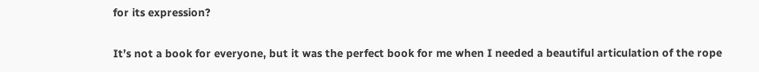for its expression?

It’s not a book for everyone, but it was the perfect book for me when I needed a beautiful articulation of the rope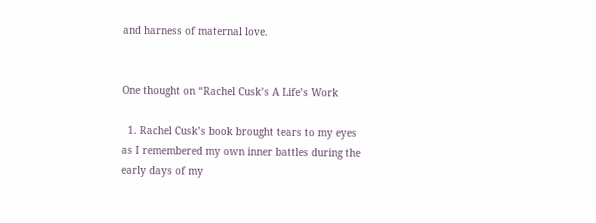and harness of maternal love.


One thought on “Rachel Cusk’s A Life’s Work

  1. Rachel Cusk’s book brought tears to my eyes as I remembered my own inner battles during the early days of my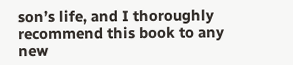son’s life, and I thoroughly recommend this book to any new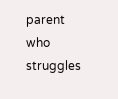parent who struggles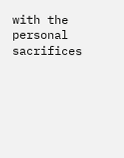with the personal sacrifices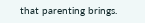that parenting brings.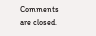Comments are closed.